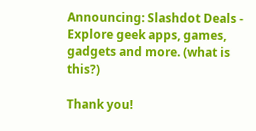Announcing: Slashdot Deals - Explore geek apps, games, gadgets and more. (what is this?)

Thank you!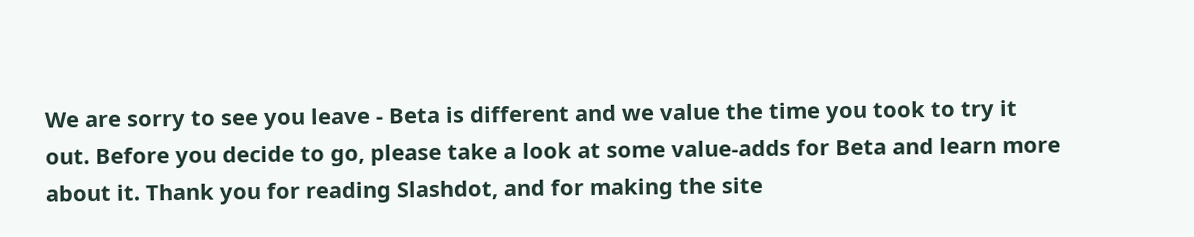We are sorry to see you leave - Beta is different and we value the time you took to try it out. Before you decide to go, please take a look at some value-adds for Beta and learn more about it. Thank you for reading Slashdot, and for making the site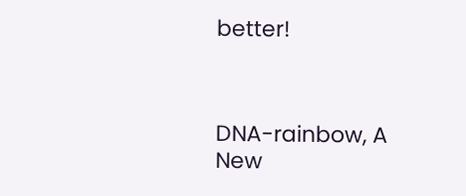better!



DNA-rainbow, A New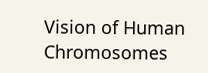Vision of Human Chromosomes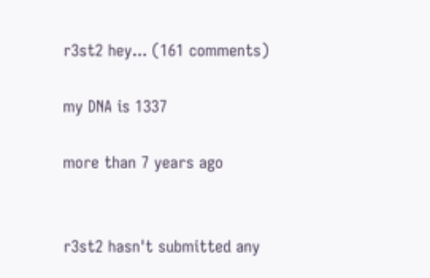r3st2 hey... (161 comments)

my DNA is 1337

more than 7 years ago


r3st2 hasn't submitted any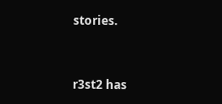stories.


r3st2 has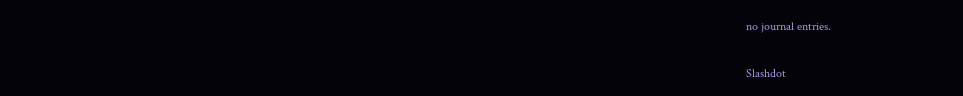no journal entries.

Slashdot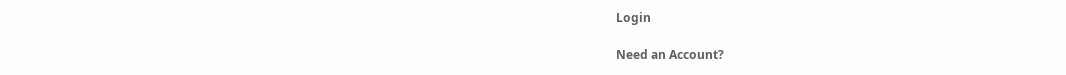Login

Need an Account?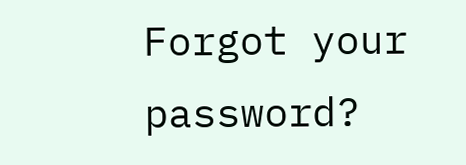Forgot your password?